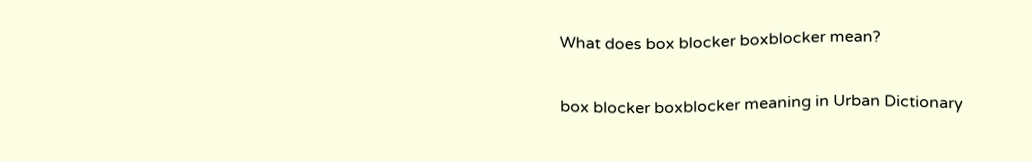What does box blocker boxblocker mean?

box blocker boxblocker meaning in Urban Dictionary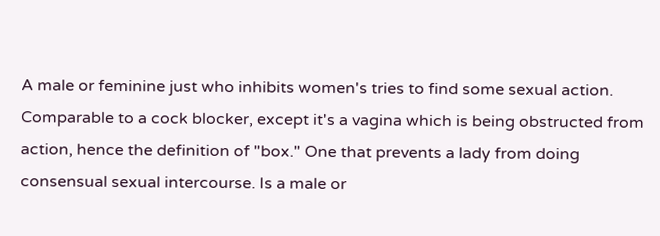A male or feminine just who inhibits women's tries to find some sexual action. Comparable to a cock blocker, except it's a vagina which is being obstructed from action, hence the definition of "box." One that prevents a lady from doing consensual sexual intercourse. Is a male or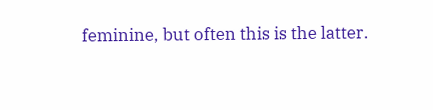feminine, but often this is the latter.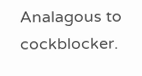Analagous to cockblocker.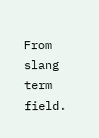From slang term field.